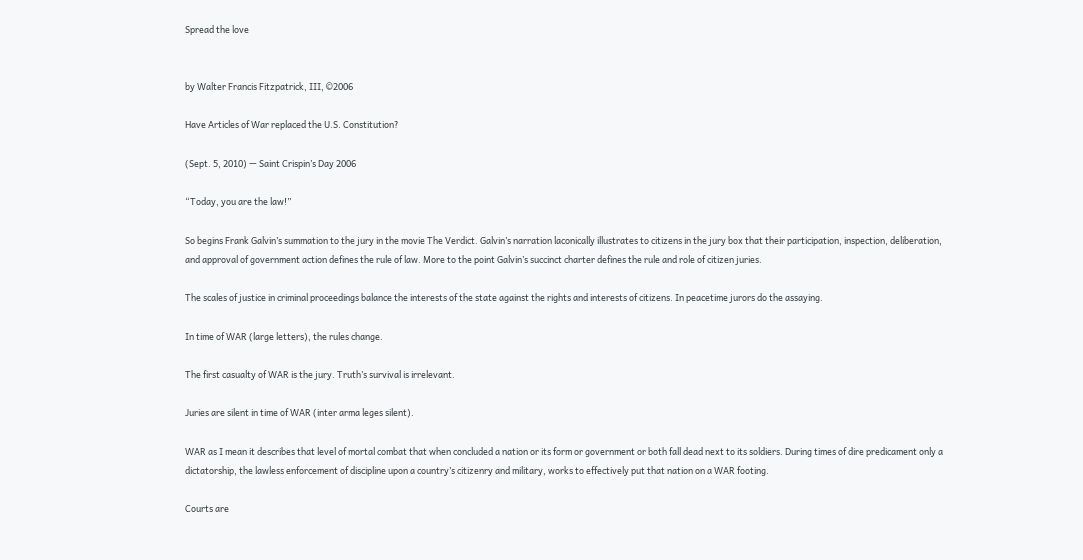Spread the love


by Walter Francis Fitzpatrick, III, ©2006

Have Articles of War replaced the U.S. Constitution?

(Sept. 5, 2010) — Saint Crispin’s Day 2006

“Today, you are the law!”

So begins Frank Galvin’s summation to the jury in the movie The Verdict. Galvin’s narration laconically illustrates to citizens in the jury box that their participation, inspection, deliberation, and approval of government action defines the rule of law. More to the point Galvin’s succinct charter defines the rule and role of citizen juries.

The scales of justice in criminal proceedings balance the interests of the state against the rights and interests of citizens. In peacetime jurors do the assaying.

In time of WAR (large letters), the rules change.

The first casualty of WAR is the jury. Truth’s survival is irrelevant.

Juries are silent in time of WAR (inter arma leges silent).

WAR as I mean it describes that level of mortal combat that when concluded a nation or its form or government or both fall dead next to its soldiers. During times of dire predicament only a dictatorship, the lawless enforcement of discipline upon a country’s citizenry and military, works to effectively put that nation on a WAR footing.

Courts are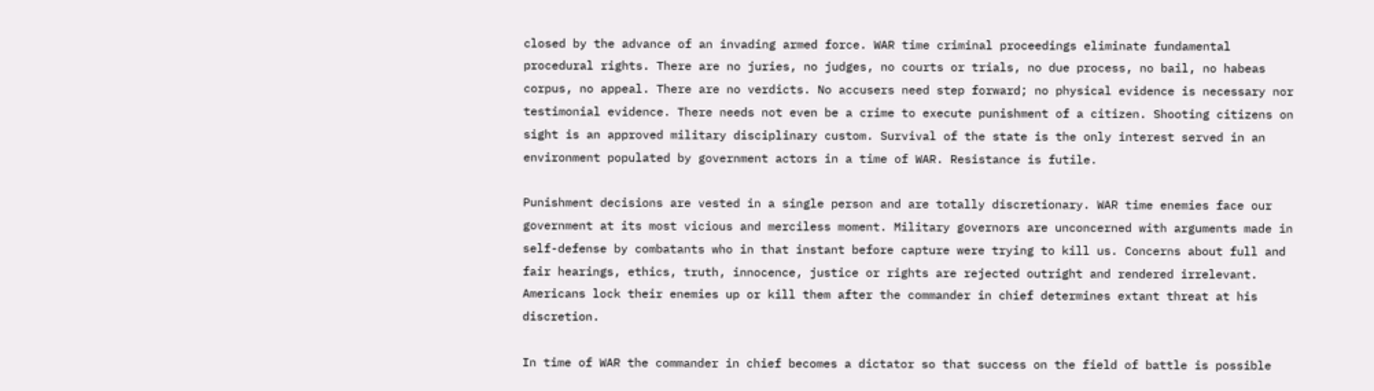closed by the advance of an invading armed force. WAR time criminal proceedings eliminate fundamental procedural rights. There are no juries, no judges, no courts or trials, no due process, no bail, no habeas corpus, no appeal. There are no verdicts. No accusers need step forward; no physical evidence is necessary nor testimonial evidence. There needs not even be a crime to execute punishment of a citizen. Shooting citizens on sight is an approved military disciplinary custom. Survival of the state is the only interest served in an environment populated by government actors in a time of WAR. Resistance is futile.

Punishment decisions are vested in a single person and are totally discretionary. WAR time enemies face our government at its most vicious and merciless moment. Military governors are unconcerned with arguments made in self-defense by combatants who in that instant before capture were trying to kill us. Concerns about full and fair hearings, ethics, truth, innocence, justice or rights are rejected outright and rendered irrelevant. Americans lock their enemies up or kill them after the commander in chief determines extant threat at his discretion.

In time of WAR the commander in chief becomes a dictator so that success on the field of battle is possible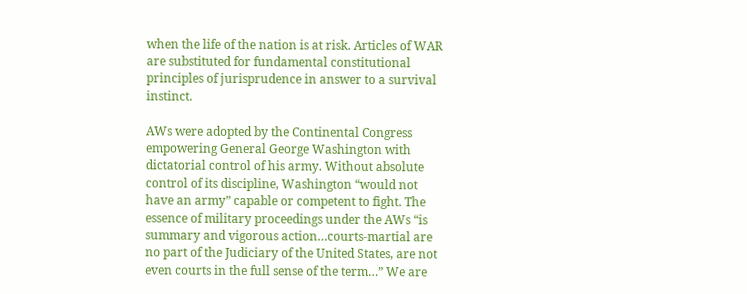when the life of the nation is at risk. Articles of WAR are substituted for fundamental constitutional principles of jurisprudence in answer to a survival instinct.

AWs were adopted by the Continental Congress empowering General George Washington with dictatorial control of his army. Without absolute control of its discipline, Washington “would not have an army” capable or competent to fight. The essence of military proceedings under the AWs “is summary and vigorous action…courts-martial are no part of the Judiciary of the United States, are not even courts in the full sense of the term…” We are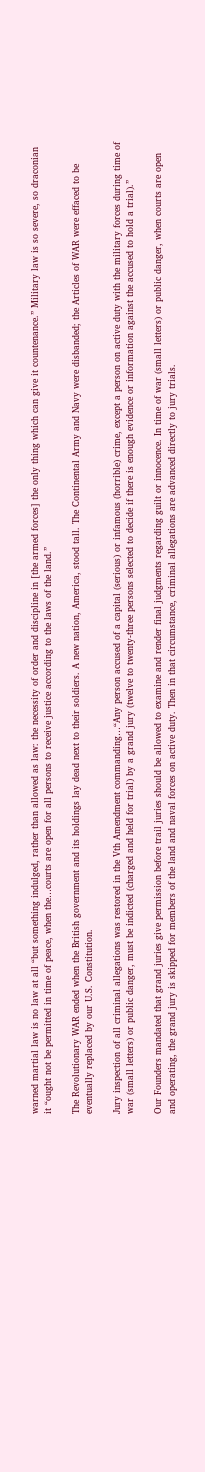warned martial law is no law at all “but something indulged, rather than allowed as law: the necessity of order and discipline in [the armed forces] the only thing which can give it countenance.” Military law is so severe, so draconian it “ought not be permitted in time of peace, when the…courts are open for all persons to receive justice according to the laws of the land.”

The Revolutionary WAR ended when the British government and its holdings lay dead next to their soldiers. A new nation, America, stood tall. The Continental Army and Navy were disbanded; the Articles of WAR were effaced to be eventually replaced by our U.S. Constitution.

Jury inspection of all criminal allegations was restored in the Vth Amendment commanding…“Any person accused of a capital (serious) or infamous (horrible) crime, except a person on active duty with the military forces during time of war (small letters) or public danger, must be indicted (charged and held for trial) by a grand jury (twelve to twenty-three persons selected to decide if there is enough evidence or information against the accused to hold a trial).”

Our Founders mandated that grand juries give permission before trail juries should be allowed to examine and render final judgments regarding guilt or innocence. In time of war (small letters) or public danger, when courts are open and operating, the grand jury is skipped for members of the land and naval forces on active duty. Then in that circumstance, criminal allegations are advanced directly to jury trials.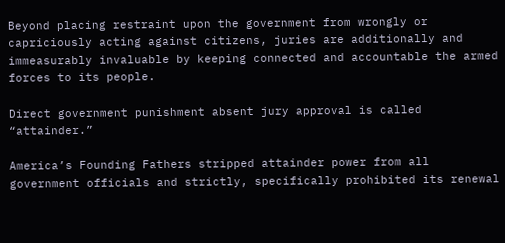Beyond placing restraint upon the government from wrongly or capriciously acting against citizens, juries are additionally and immeasurably invaluable by keeping connected and accountable the armed forces to its people.

Direct government punishment absent jury approval is called “attainder.”

America’s Founding Fathers stripped attainder power from all government officials and strictly, specifically prohibited its renewal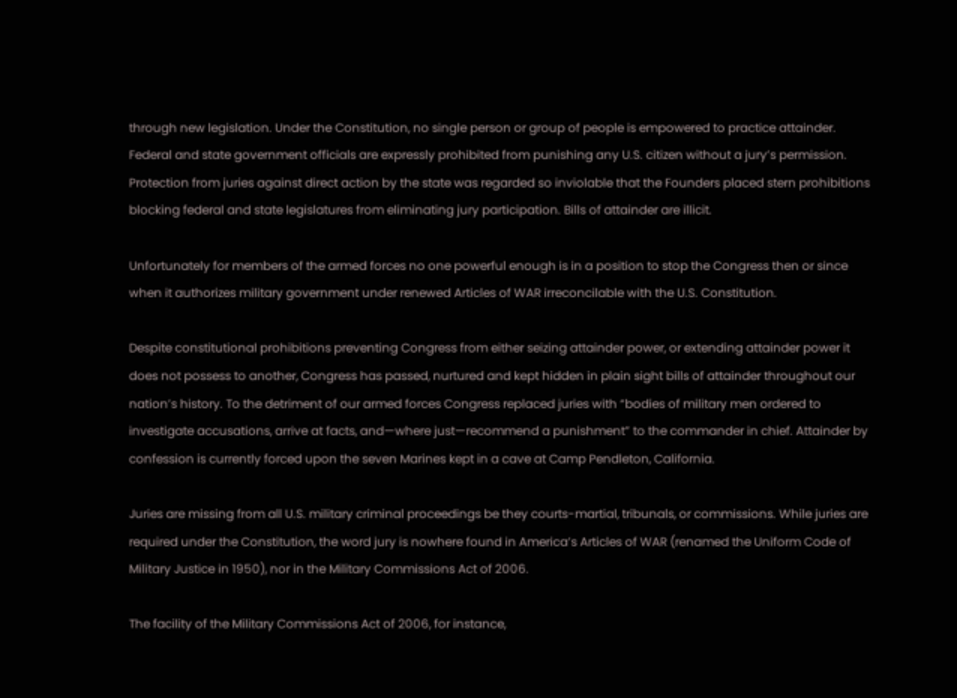through new legislation. Under the Constitution, no single person or group of people is empowered to practice attainder. Federal and state government officials are expressly prohibited from punishing any U.S. citizen without a jury’s permission. Protection from juries against direct action by the state was regarded so inviolable that the Founders placed stern prohibitions blocking federal and state legislatures from eliminating jury participation. Bills of attainder are illicit.

Unfortunately for members of the armed forces no one powerful enough is in a position to stop the Congress then or since when it authorizes military government under renewed Articles of WAR irreconcilable with the U.S. Constitution.

Despite constitutional prohibitions preventing Congress from either seizing attainder power, or extending attainder power it does not possess to another, Congress has passed, nurtured and kept hidden in plain sight bills of attainder throughout our nation’s history. To the detriment of our armed forces Congress replaced juries with “bodies of military men ordered to investigate accusations, arrive at facts, and—where just—recommend a punishment” to the commander in chief. Attainder by confession is currently forced upon the seven Marines kept in a cave at Camp Pendleton, California.

Juries are missing from all U.S. military criminal proceedings be they courts-martial, tribunals, or commissions. While juries are required under the Constitution, the word jury is nowhere found in America’s Articles of WAR (renamed the Uniform Code of Military Justice in 1950), nor in the Military Commissions Act of 2006.

The facility of the Military Commissions Act of 2006, for instance,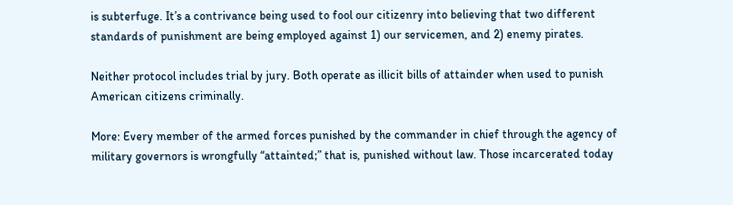is subterfuge. It’s a contrivance being used to fool our citizenry into believing that two different standards of punishment are being employed against 1) our servicemen, and 2) enemy pirates.

Neither protocol includes trial by jury. Both operate as illicit bills of attainder when used to punish American citizens criminally.

More: Every member of the armed forces punished by the commander in chief through the agency of military governors is wrongfully “attainted;” that is, punished without law. Those incarcerated today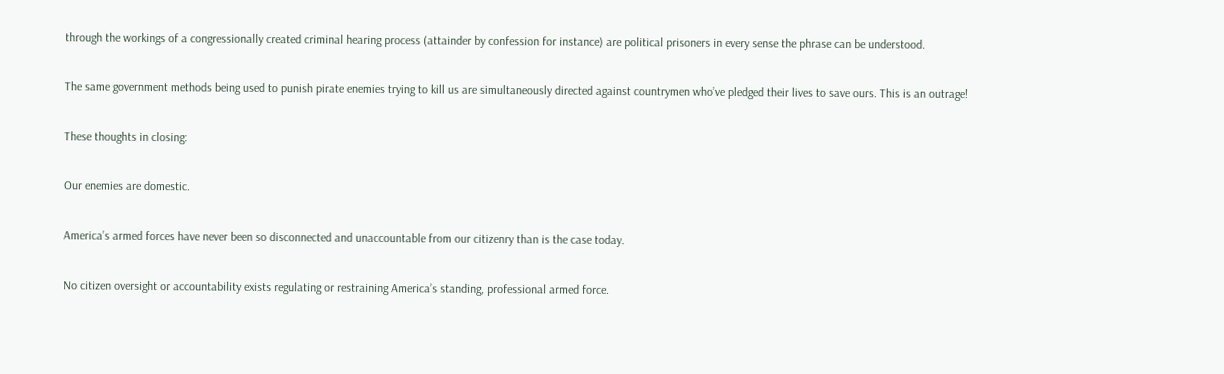through the workings of a congressionally created criminal hearing process (attainder by confession for instance) are political prisoners in every sense the phrase can be understood.

The same government methods being used to punish pirate enemies trying to kill us are simultaneously directed against countrymen who’ve pledged their lives to save ours. This is an outrage!

These thoughts in closing:

Our enemies are domestic.

America’s armed forces have never been so disconnected and unaccountable from our citizenry than is the case today.

No citizen oversight or accountability exists regulating or restraining America’s standing, professional armed force.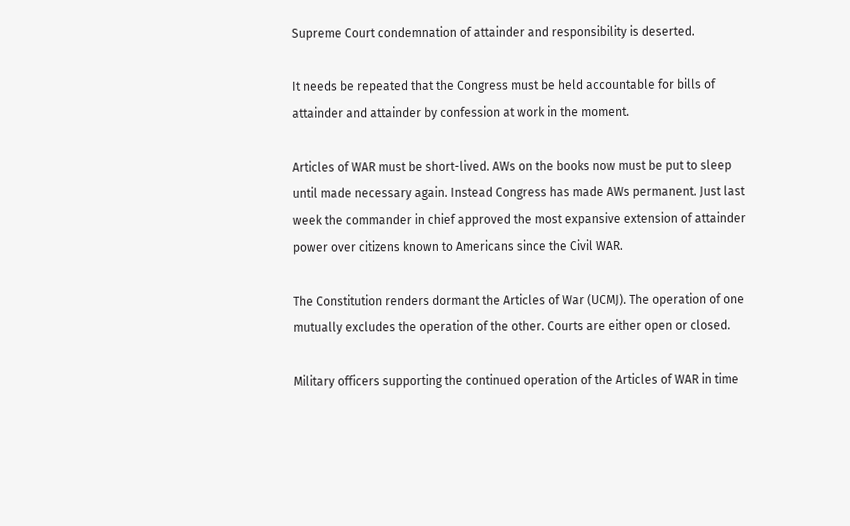Supreme Court condemnation of attainder and responsibility is deserted.

It needs be repeated that the Congress must be held accountable for bills of attainder and attainder by confession at work in the moment.

Articles of WAR must be short-lived. AWs on the books now must be put to sleep until made necessary again. Instead Congress has made AWs permanent. Just last week the commander in chief approved the most expansive extension of attainder power over citizens known to Americans since the Civil WAR.

The Constitution renders dormant the Articles of War (UCMJ). The operation of one mutually excludes the operation of the other. Courts are either open or closed.

Military officers supporting the continued operation of the Articles of WAR in time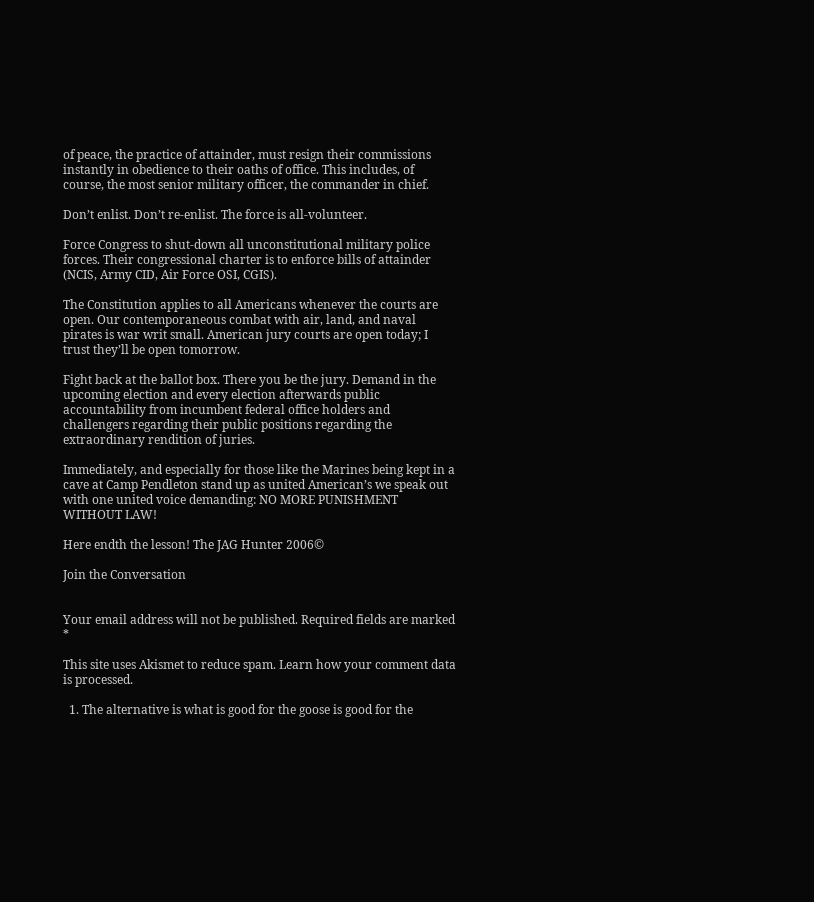of peace, the practice of attainder, must resign their commissions instantly in obedience to their oaths of office. This includes, of course, the most senior military officer, the commander in chief.

Don’t enlist. Don’t re-enlist. The force is all-volunteer.

Force Congress to shut-down all unconstitutional military police forces. Their congressional charter is to enforce bills of attainder (NCIS, Army CID, Air Force OSI, CGIS).

The Constitution applies to all Americans whenever the courts are open. Our contemporaneous combat with air, land, and naval pirates is war writ small. American jury courts are open today; I trust they’ll be open tomorrow.

Fight back at the ballot box. There you be the jury. Demand in the upcoming election and every election afterwards public accountability from incumbent federal office holders and challengers regarding their public positions regarding the extraordinary rendition of juries.

Immediately, and especially for those like the Marines being kept in a cave at Camp Pendleton stand up as united American’s we speak out with one united voice demanding: NO MORE PUNISHMENT WITHOUT LAW!

Here endth the lesson! The JAG Hunter 2006©

Join the Conversation


Your email address will not be published. Required fields are marked *

This site uses Akismet to reduce spam. Learn how your comment data is processed.

  1. The alternative is what is good for the goose is good for the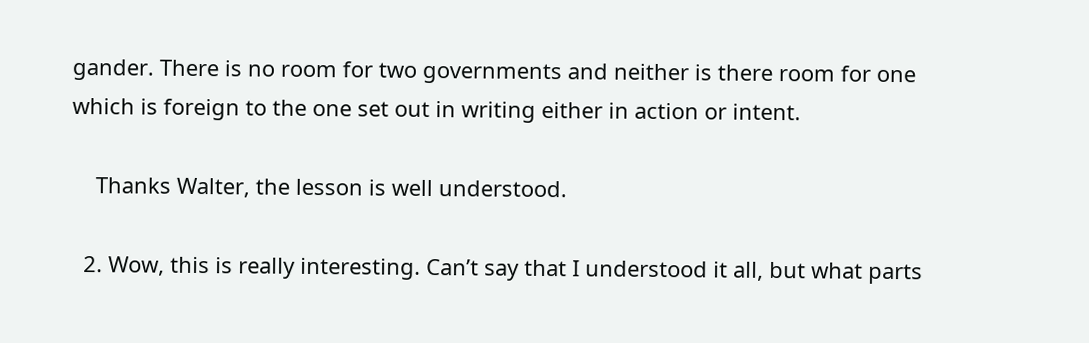gander. There is no room for two governments and neither is there room for one which is foreign to the one set out in writing either in action or intent.

    Thanks Walter, the lesson is well understood.

  2. Wow, this is really interesting. Can’t say that I understood it all, but what parts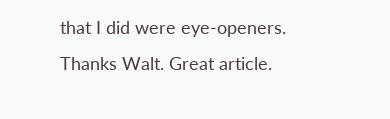that I did were eye-openers. Thanks Walt. Great article.